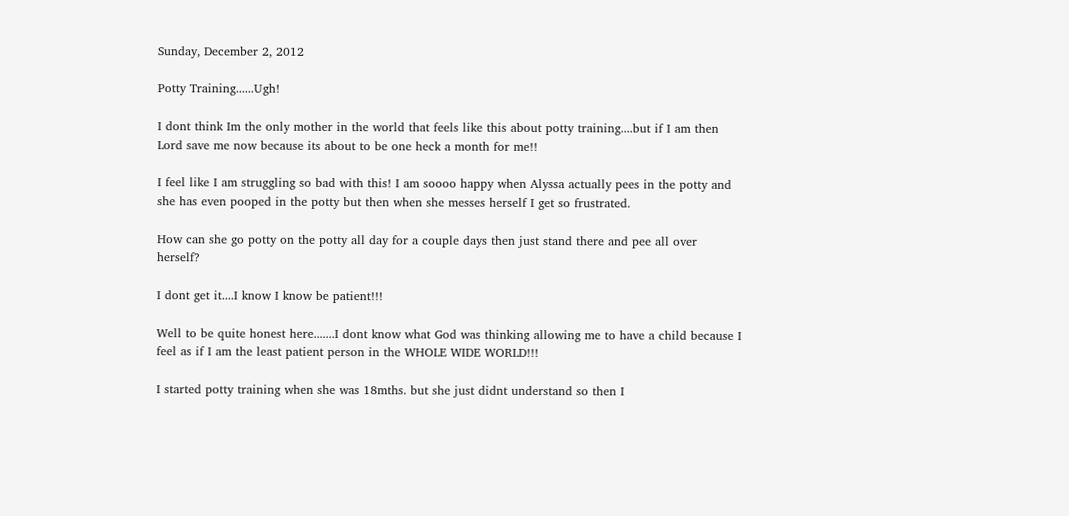Sunday, December 2, 2012

Potty Training......Ugh!

I dont think Im the only mother in the world that feels like this about potty training....but if I am then Lord save me now because its about to be one heck a month for me!!

I feel like I am struggling so bad with this! I am soooo happy when Alyssa actually pees in the potty and she has even pooped in the potty but then when she messes herself I get so frustrated.

How can she go potty on the potty all day for a couple days then just stand there and pee all over herself?

I dont get it....I know I know be patient!!!

Well to be quite honest here.......I dont know what God was thinking allowing me to have a child because I feel as if I am the least patient person in the WHOLE WIDE WORLD!!!

I started potty training when she was 18mths. but she just didnt understand so then I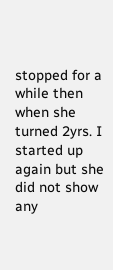stopped for a while then when she turned 2yrs. I started up again but she did not show any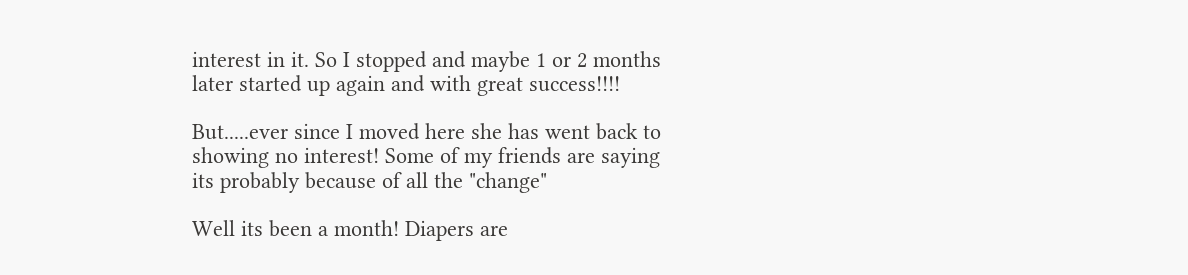interest in it. So I stopped and maybe 1 or 2 months later started up again and with great success!!!!

But.....ever since I moved here she has went back to showing no interest! Some of my friends are saying its probably because of all the "change"

Well its been a month! Diapers are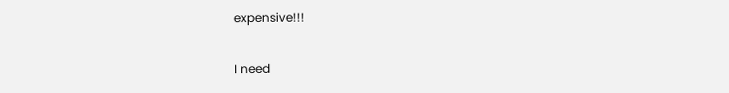expensive!!!

I need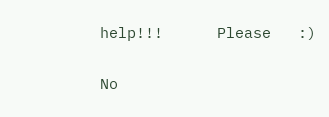help!!!      Please   :)

No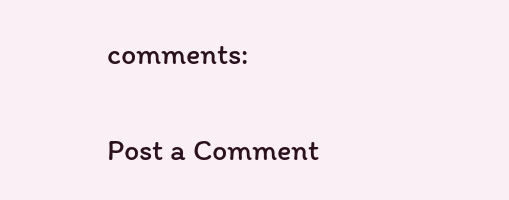comments:

Post a Comment